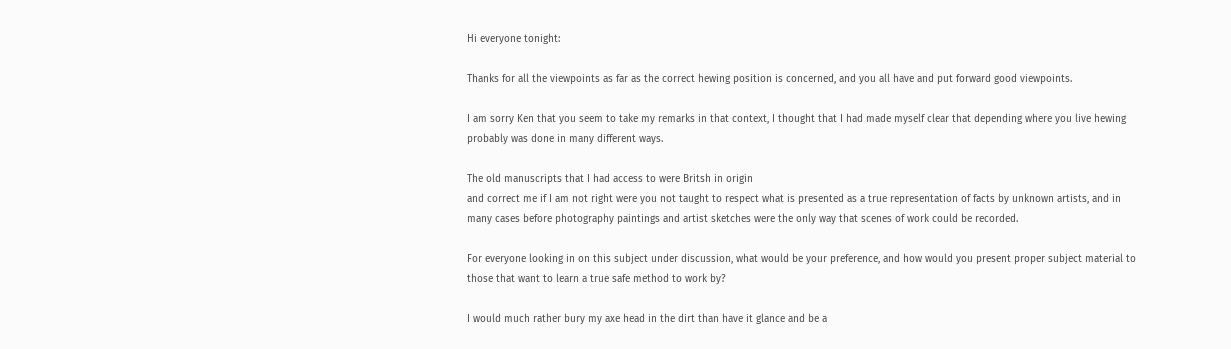Hi everyone tonight:

Thanks for all the viewpoints as far as the correct hewing position is concerned, and you all have and put forward good viewpoints.

I am sorry Ken that you seem to take my remarks in that context, I thought that I had made myself clear that depending where you live hewing probably was done in many different ways.

The old manuscripts that I had access to were Britsh in origin
and correct me if I am not right were you not taught to respect what is presented as a true representation of facts by unknown artists, and in many cases before photography paintings and artist sketches were the only way that scenes of work could be recorded.

For everyone looking in on this subject under discussion, what would be your preference, and how would you present proper subject material to those that want to learn a true safe method to work by?

I would much rather bury my axe head in the dirt than have it glance and be a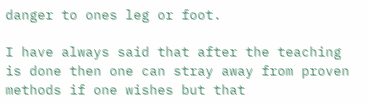danger to ones leg or foot.

I have always said that after the teaching is done then one can stray away from proven methods if one wishes but that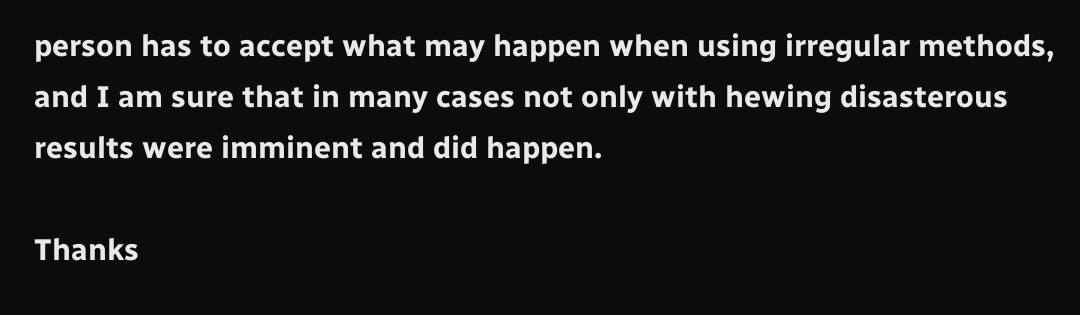person has to accept what may happen when using irregular methods, and I am sure that in many cases not only with hewing disasterous results were imminent and did happen.

Thanks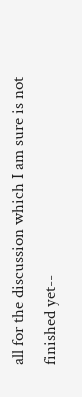all for the discussion which I am sure is not finished yet--